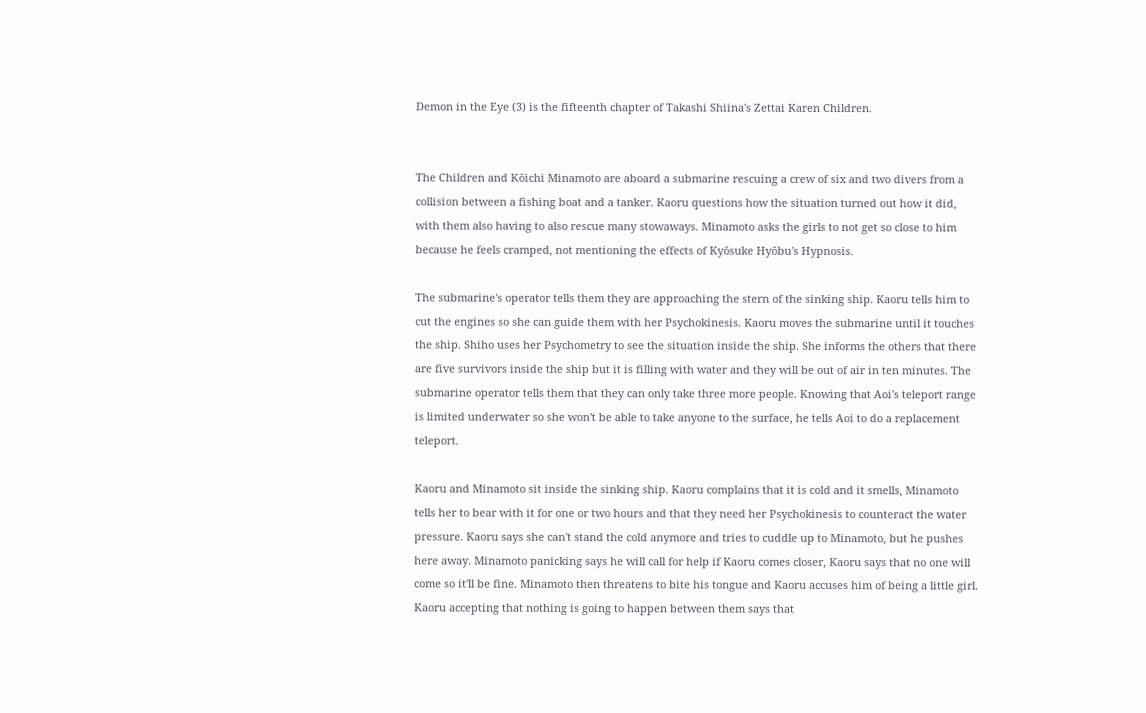Demon in the Eye (3) is the fifteenth chapter of Takashi Shiina's Zettai Karen Children.


The Children and Kōichi Minamoto are aboard a submarine rescuing a crew of six and two divers from a collision between a fishing boat and a tanker. Kaoru questions how the situation turned out how it did, with them also having to also rescue many stowaways. Minamoto asks the girls to not get so close to him because he feels cramped, not mentioning the effects of Kyōsuke Hyōbu's Hypnosis.

The submarine's operator tells them they are approaching the stern of the sinking ship. Kaoru tells him to cut the engines so she can guide them with her Psychokinesis. Kaoru moves the submarine until it touches the ship. Shiho uses her Psychometry to see the situation inside the ship. She informs the others that there are five survivors inside the ship but it is filling with water and they will be out of air in ten minutes. The submarine operator tells them that they can only take three more people. Knowing that Aoi's teleport range is limited underwater so she won't be able to take anyone to the surface, he tells Aoi to do a replacement teleport.

Kaoru and Minamoto sit inside the sinking ship. Kaoru complains that it is cold and it smells, Minamoto tells her to bear with it for one or two hours and that they need her Psychokinesis to counteract the water pressure. Kaoru says she can't stand the cold anymore and tries to cuddle up to Minamoto, but he pushes here away. Minamoto panicking says he will call for help if Kaoru comes closer, Kaoru says that no one will come so it'll be fine. Minamoto then threatens to bite his tongue and Kaoru accuses him of being a little girl. Kaoru accepting that nothing is going to happen between them says that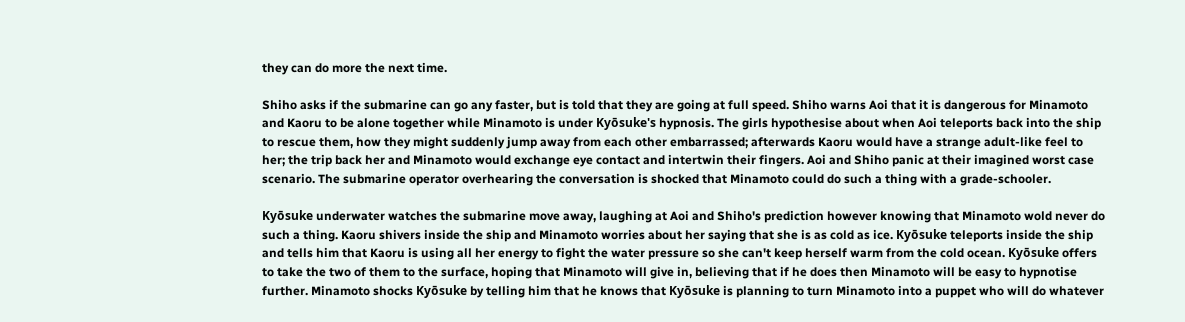they can do more the next time.

Shiho asks if the submarine can go any faster, but is told that they are going at full speed. Shiho warns Aoi that it is dangerous for Minamoto and Kaoru to be alone together while Minamoto is under Kyōsuke's hypnosis. The girls hypothesise about when Aoi teleports back into the ship to rescue them, how they might suddenly jump away from each other embarrassed; afterwards Kaoru would have a strange adult-like feel to her; the trip back her and Minamoto would exchange eye contact and intertwin their fingers. Aoi and Shiho panic at their imagined worst case scenario. The submarine operator overhearing the conversation is shocked that Minamoto could do such a thing with a grade-schooler.

Kyōsuke underwater watches the submarine move away, laughing at Aoi and Shiho's prediction however knowing that Minamoto wold never do such a thing. Kaoru shivers inside the ship and Minamoto worries about her saying that she is as cold as ice. Kyōsuke teleports inside the ship and tells him that Kaoru is using all her energy to fight the water pressure so she can't keep herself warm from the cold ocean. Kyōsuke offers to take the two of them to the surface, hoping that Minamoto will give in, believing that if he does then Minamoto will be easy to hypnotise further. Minamoto shocks Kyōsuke by telling him that he knows that Kyōsuke is planning to turn Minamoto into a puppet who will do whatever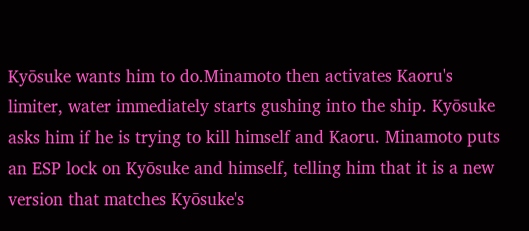Kyōsuke wants him to do.Minamoto then activates Kaoru's limiter, water immediately starts gushing into the ship. Kyōsuke asks him if he is trying to kill himself and Kaoru. Minamoto puts an ESP lock on Kyōsuke and himself, telling him that it is a new version that matches Kyōsuke's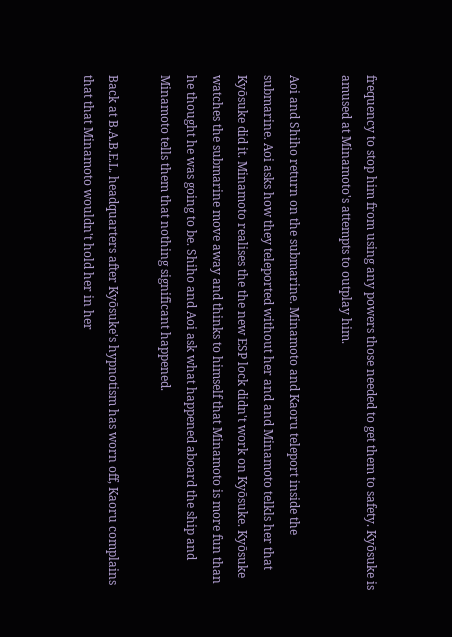frequency to stop him from using any powers those needed to get them to safety. Kyōsuke is amused at Minamoto's attempts to outplay him.

Aoi and Shiho return on the submarine. Minamoto and Kaoru teleport inside the submarine. Aoi asks how they teleported without her and and Minamoto telkls her that Kyōsuke did it. Minamoto realises the the new ESP lock didn't work on Kyōsuke. Kyōsuke watches the submarine move away and thinks to himself that Minamoto is more fun than he thought he was going to be. Shiho and Aoi ask what happened aboard the ship and Minamoto tells them that nothing significant happened.

Back at B.A.B.E.L. headquarters after Kyōsuke's hypnotism has worn off, Kaoru complains that that Minamoto wouldn't hold her in her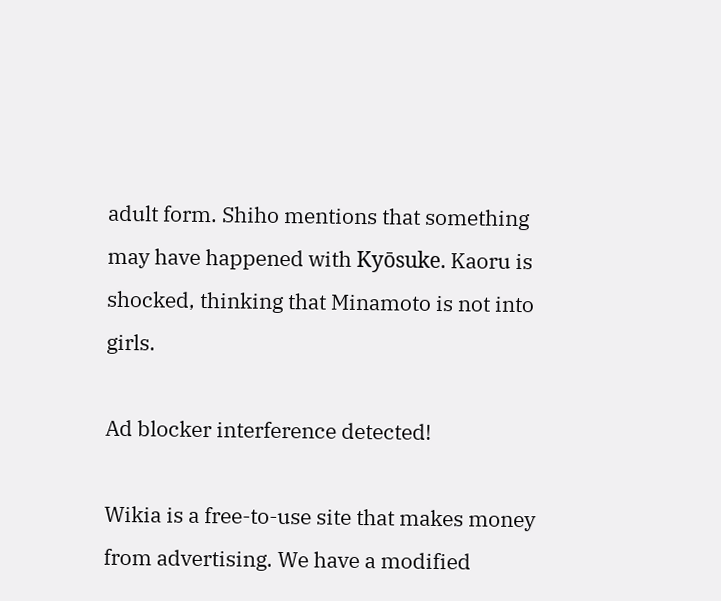adult form. Shiho mentions that something may have happened with Kyōsuke. Kaoru is shocked, thinking that Minamoto is not into girls.

Ad blocker interference detected!

Wikia is a free-to-use site that makes money from advertising. We have a modified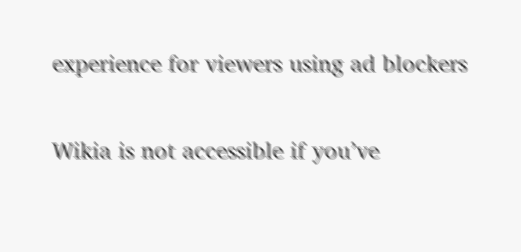experience for viewers using ad blockers

Wikia is not accessible if you’ve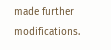made further modifications.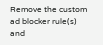Remove the custom ad blocker rule(s) and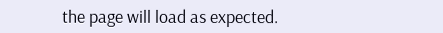the page will load as expected.